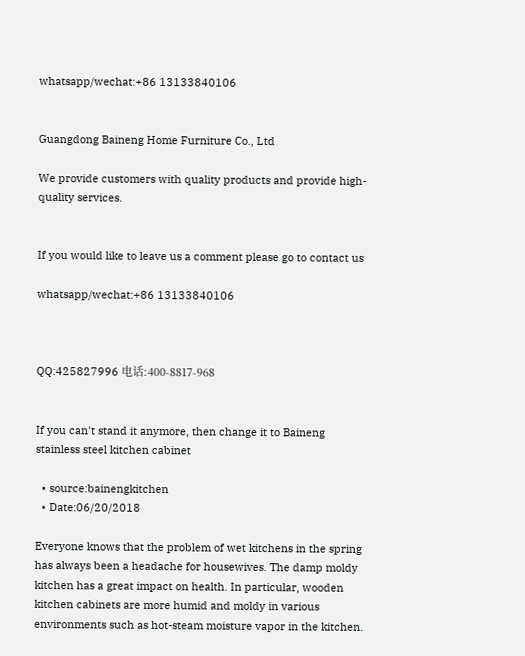whatsapp/wechat:+86 13133840106


Guangdong Baineng Home Furniture Co., Ltd

We provide customers with quality products and provide high-quality services.


If you would like to leave us a comment please go to contact us

whatsapp/wechat:+86 13133840106



QQ:425827996 电话:400-8817-968


If you can't stand it anymore, then change it to Baineng stainless steel kitchen cabinet

  • source:bainengkitchen
  • Date:06/20/2018

Everyone knows that the problem of wet kitchens in the spring has always been a headache for housewives. The damp moldy kitchen has a great impact on health. In particular, wooden kitchen cabinets are more humid and moldy in various environments such as hot-steam moisture vapor in the kitchen.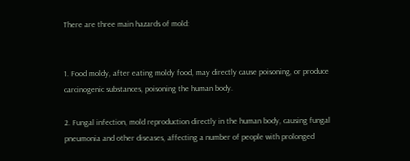There are three main hazards of mold:


1. Food moldy, after eating moldy food, may directly cause poisoning, or produce carcinogenic substances, poisoning the human body.

2. Fungal infection, mold reproduction directly in the human body, causing fungal pneumonia and other diseases, affecting a number of people with prolonged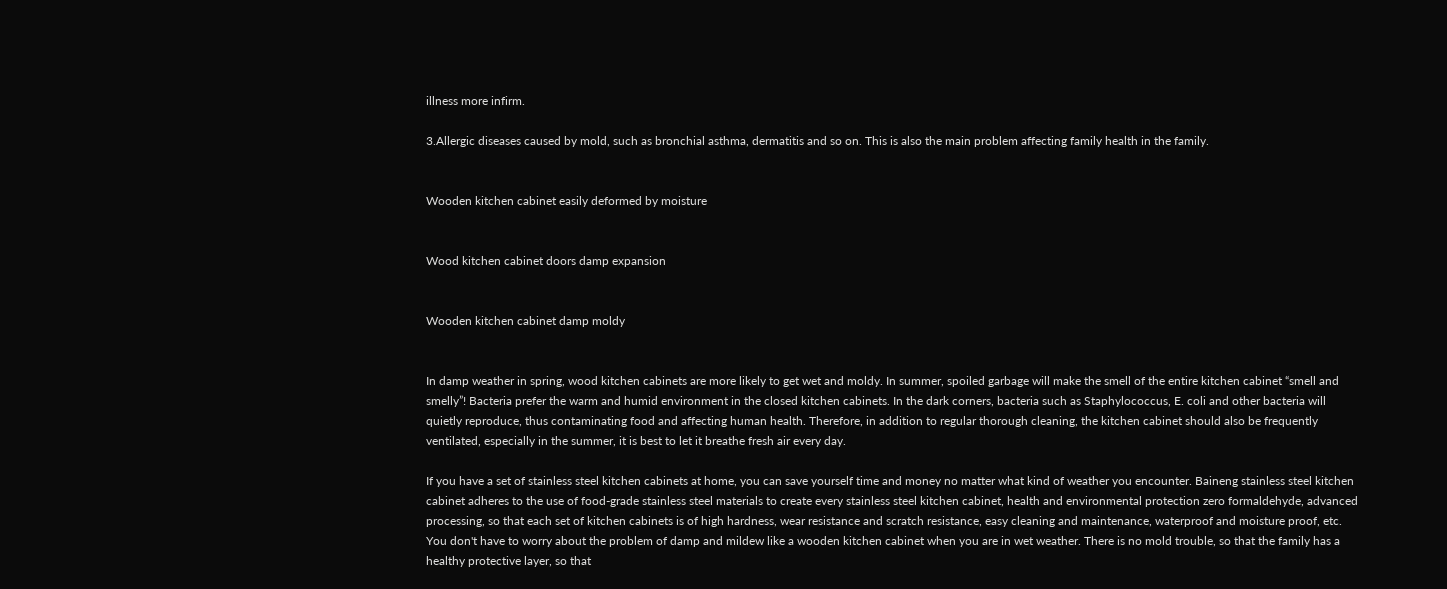illness more infirm.

3.Allergic diseases caused by mold, such as bronchial asthma, dermatitis and so on. This is also the main problem affecting family health in the family.


Wooden kitchen cabinet easily deformed by moisture


Wood kitchen cabinet doors damp expansion


Wooden kitchen cabinet damp moldy


In damp weather in spring, wood kitchen cabinets are more likely to get wet and moldy. In summer, spoiled garbage will make the smell of the entire kitchen cabinet “smell and smelly”! Bacteria prefer the warm and humid environment in the closed kitchen cabinets. In the dark corners, bacteria such as Staphylococcus, E. coli and other bacteria will quietly reproduce, thus contaminating food and affecting human health. Therefore, in addition to regular thorough cleaning, the kitchen cabinet should also be frequently ventilated, especially in the summer, it is best to let it breathe fresh air every day.

If you have a set of stainless steel kitchen cabinets at home, you can save yourself time and money no matter what kind of weather you encounter. Baineng stainless steel kitchen cabinet adheres to the use of food-grade stainless steel materials to create every stainless steel kitchen cabinet, health and environmental protection zero formaldehyde, advanced processing, so that each set of kitchen cabinets is of high hardness, wear resistance and scratch resistance, easy cleaning and maintenance, waterproof and moisture proof, etc. You don't have to worry about the problem of damp and mildew like a wooden kitchen cabinet when you are in wet weather. There is no mold trouble, so that the family has a healthy protective layer, so that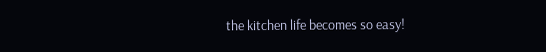the kitchen life becomes so easy!